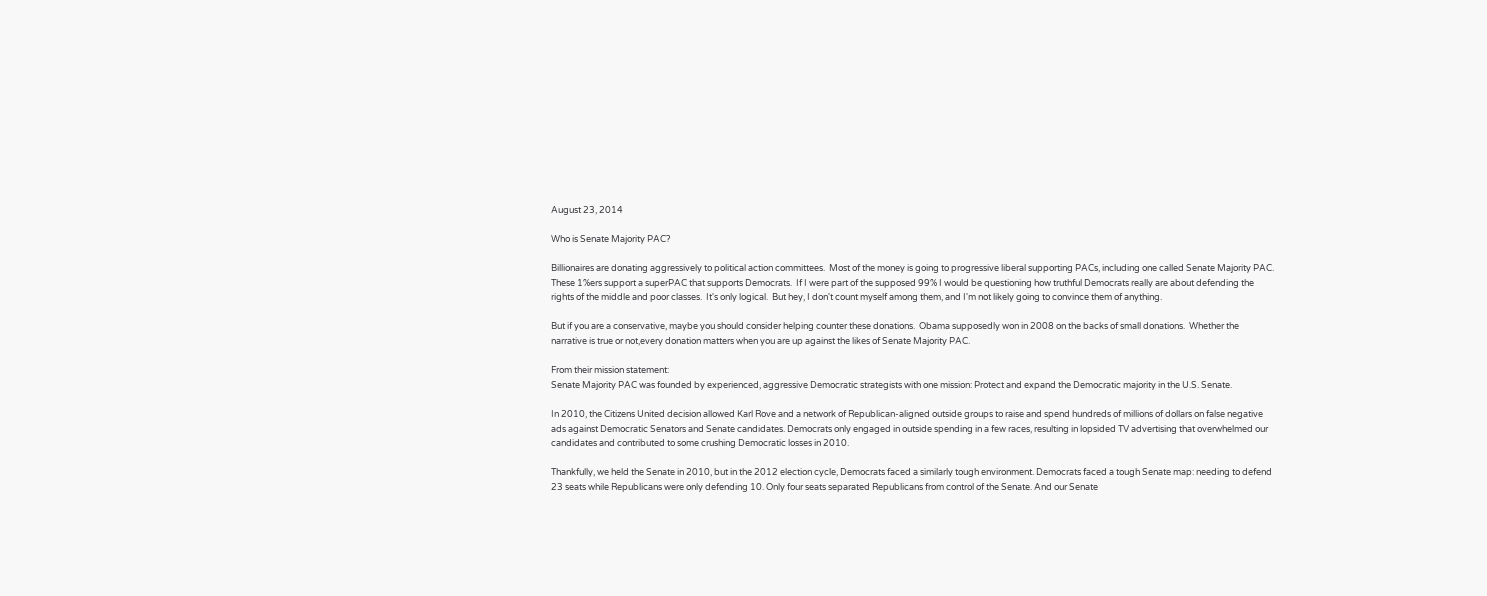August 23, 2014

Who is Senate Majority PAC?

Billionaires are donating aggressively to political action committees.  Most of the money is going to progressive liberal supporting PACs, including one called Senate Majority PAC.   These 1%ers support a superPAC that supports Democrats.  If I were part of the supposed 99% I would be questioning how truthful Democrats really are about defending the rights of the middle and poor classes.  It's only logical.  But hey, I don't count myself among them, and I'm not likely going to convince them of anything.

But if you are a conservative, maybe you should consider helping counter these donations.  Obama supposedly won in 2008 on the backs of small donations.  Whether the narrative is true or not,every donation matters when you are up against the likes of Senate Majority PAC.

From their mission statement:
Senate Majority PAC was founded by experienced, aggressive Democratic strategists with one mission: Protect and expand the Democratic majority in the U.S. Senate.

In 2010, the Citizens United decision allowed Karl Rove and a network of Republican-aligned outside groups to raise and spend hundreds of millions of dollars on false negative ads against Democratic Senators and Senate candidates. Democrats only engaged in outside spending in a few races, resulting in lopsided TV advertising that overwhelmed our candidates and contributed to some crushing Democratic losses in 2010.

Thankfully, we held the Senate in 2010, but in the 2012 election cycle, Democrats faced a similarly tough environment. Democrats faced a tough Senate map: needing to defend 23 seats while Republicans were only defending 10. Only four seats separated Republicans from control of the Senate. And our Senate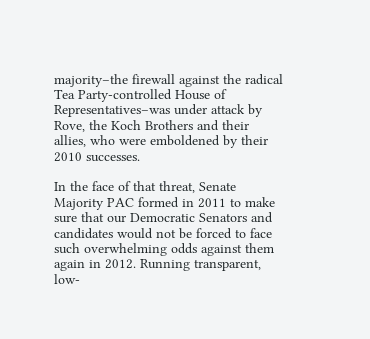majority–the firewall against the radical Tea Party-controlled House of Representatives–was under attack by Rove, the Koch Brothers and their allies, who were emboldened by their 2010 successes.

In the face of that threat, Senate Majority PAC formed in 2011 to make sure that our Democratic Senators and candidates would not be forced to face such overwhelming odds against them again in 2012. Running transparent, low-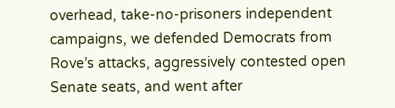overhead, take-no-prisoners independent campaigns, we defended Democrats from Rove’s attacks, aggressively contested open Senate seats, and went after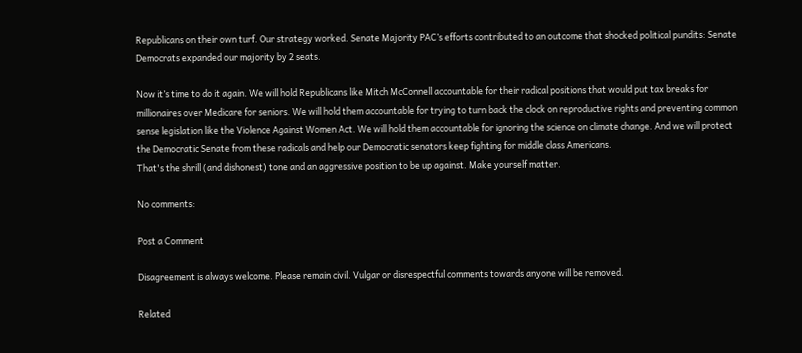Republicans on their own turf. Our strategy worked. Senate Majority PAC’s efforts contributed to an outcome that shocked political pundits: Senate Democrats expanded our majority by 2 seats.

Now it’s time to do it again. We will hold Republicans like Mitch McConnell accountable for their radical positions that would put tax breaks for millionaires over Medicare for seniors. We will hold them accountable for trying to turn back the clock on reproductive rights and preventing common sense legislation like the Violence Against Women Act. We will hold them accountable for ignoring the science on climate change. And we will protect the Democratic Senate from these radicals and help our Democratic senators keep fighting for middle class Americans.
That's the shrill (and dishonest) tone and an aggressive position to be up against. Make yourself matter.

No comments:

Post a Comment

Disagreement is always welcome. Please remain civil. Vulgar or disrespectful comments towards anyone will be removed.

Related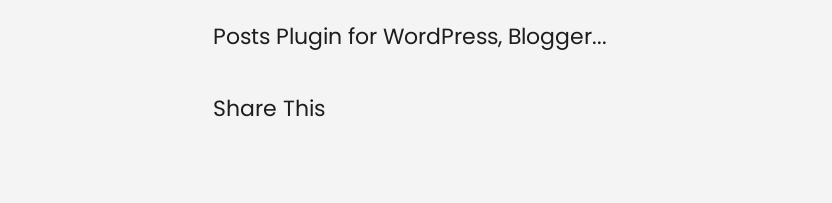Posts Plugin for WordPress, Blogger...

Share This